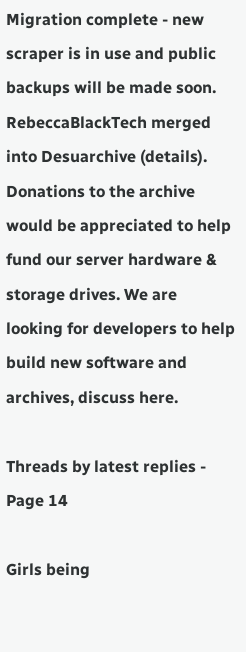Migration complete - new scraper is in use and public backups will be made soon. RebeccaBlackTech merged into Desuarchive (details).
Donations to the archive would be appreciated to help fund our server hardware & storage drives. We are looking for developers to help build new software and archives, discuss here.

Threads by latest replies - Page 14

Girls being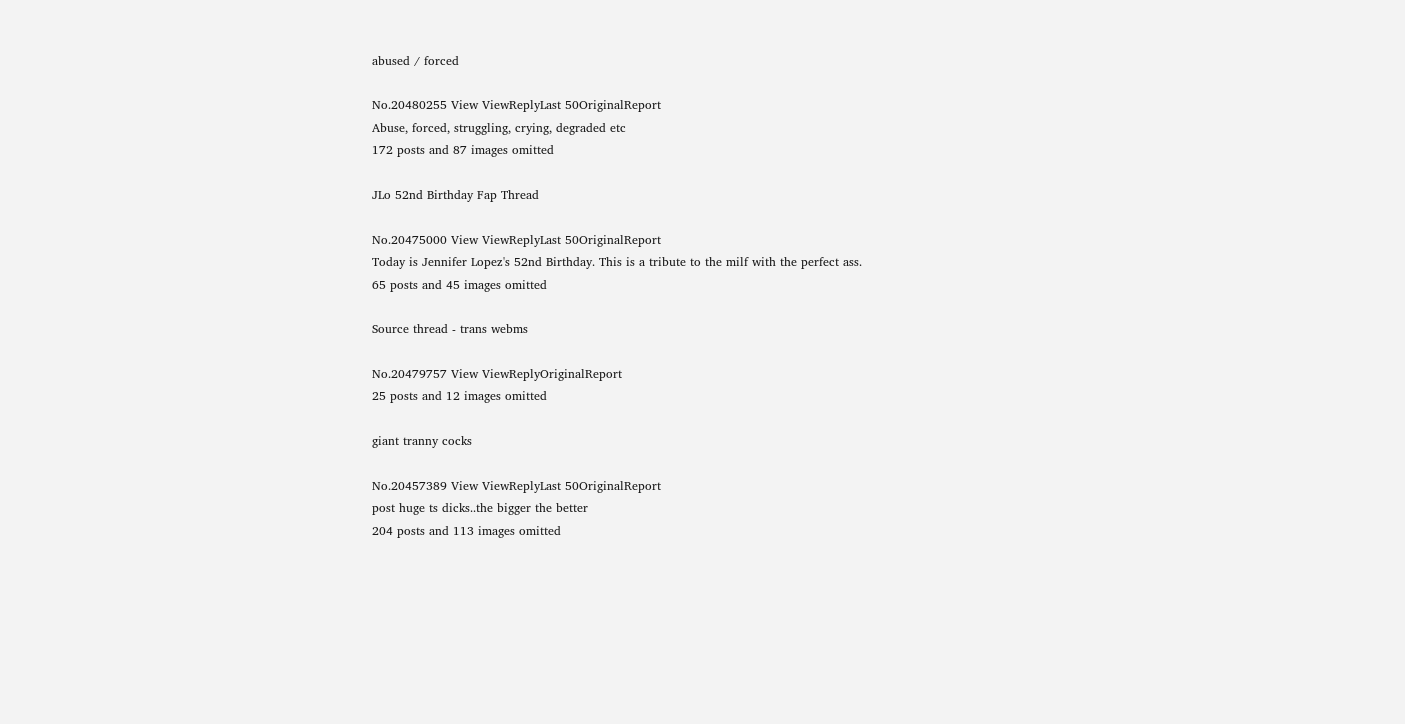abused / forced

No.20480255 View ViewReplyLast 50OriginalReport
Abuse, forced, struggling, crying, degraded etc
172 posts and 87 images omitted

JLo 52nd Birthday Fap Thread

No.20475000 View ViewReplyLast 50OriginalReport
Today is Jennifer Lopez's 52nd Birthday. This is a tribute to the milf with the perfect ass.
65 posts and 45 images omitted

Source thread - trans webms

No.20479757 View ViewReplyOriginalReport
25 posts and 12 images omitted

giant tranny cocks

No.20457389 View ViewReplyLast 50OriginalReport
post huge ts dicks..the bigger the better
204 posts and 113 images omitted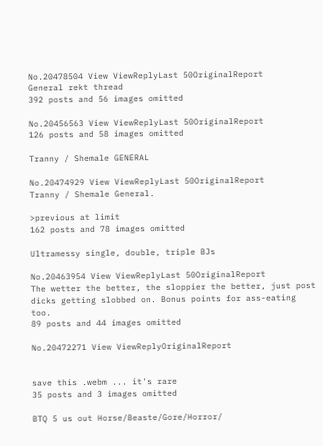No.20478504 View ViewReplyLast 50OriginalReport
General rekt thread
392 posts and 56 images omitted

No.20456563 View ViewReplyLast 50OriginalReport
126 posts and 58 images omitted

Tranny / Shemale GENERAL

No.20474929 View ViewReplyLast 50OriginalReport
Tranny / Shemale General.

>previous at limit
162 posts and 78 images omitted

Ultramessy single, double, triple BJs

No.20463954 View ViewReplyLast 50OriginalReport
The wetter the better, the sloppier the better, just post dicks getting slobbed on. Bonus points for ass-eating too.
89 posts and 44 images omitted

No.20472271 View ViewReplyOriginalReport


save this .webm ... it's rare
35 posts and 3 images omitted

BTQ 5 us out Horse/Beaste/Gore/Horror/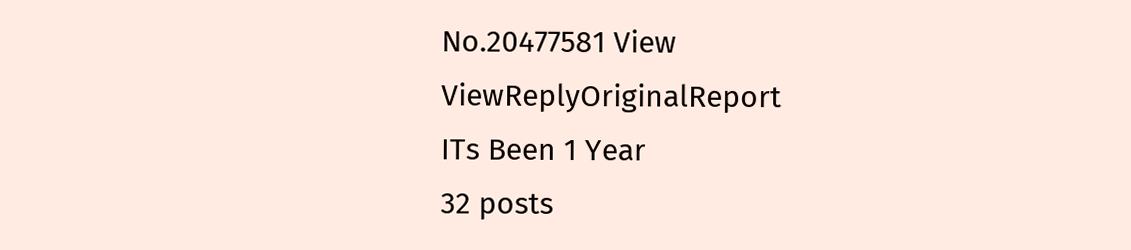No.20477581 View ViewReplyOriginalReport
ITs Been 1 Year
32 posts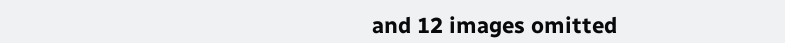and 12 images omitted